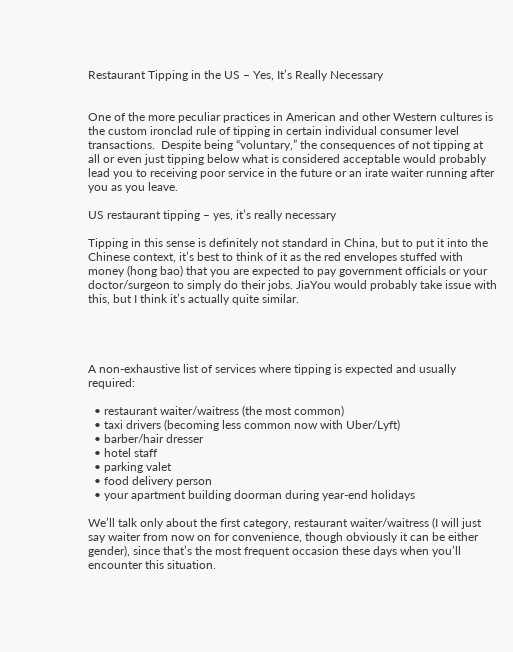Restaurant Tipping in the US – Yes, It’s Really Necessary


One of the more peculiar practices in American and other Western cultures is the custom ironclad rule of tipping in certain individual consumer level transactions.  Despite being “voluntary,” the consequences of not tipping at all or even just tipping below what is considered acceptable would probably lead you to receiving poor service in the future or an irate waiter running after you as you leave.

US restaurant tipping – yes, it’s really necessary

Tipping in this sense is definitely not standard in China, but to put it into the Chinese context, it’s best to think of it as the red envelopes stuffed with money (hong bao) that you are expected to pay government officials or your doctor/surgeon to simply do their jobs. JiaYou would probably take issue with this, but I think it’s actually quite similar.




A non-exhaustive list of services where tipping is expected and usually required:

  • restaurant waiter/waitress (the most common)
  • taxi drivers (becoming less common now with Uber/Lyft)
  • barber/hair dresser
  • hotel staff
  • parking valet
  • food delivery person
  • your apartment building doorman during year-end holidays

We’ll talk only about the first category, restaurant waiter/waitress (I will just say waiter from now on for convenience, though obviously it can be either gender), since that’s the most frequent occasion these days when you’ll encounter this situation.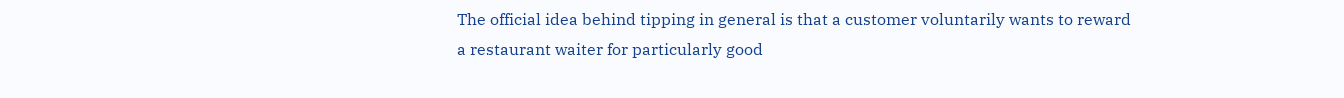The official idea behind tipping in general is that a customer voluntarily wants to reward a restaurant waiter for particularly good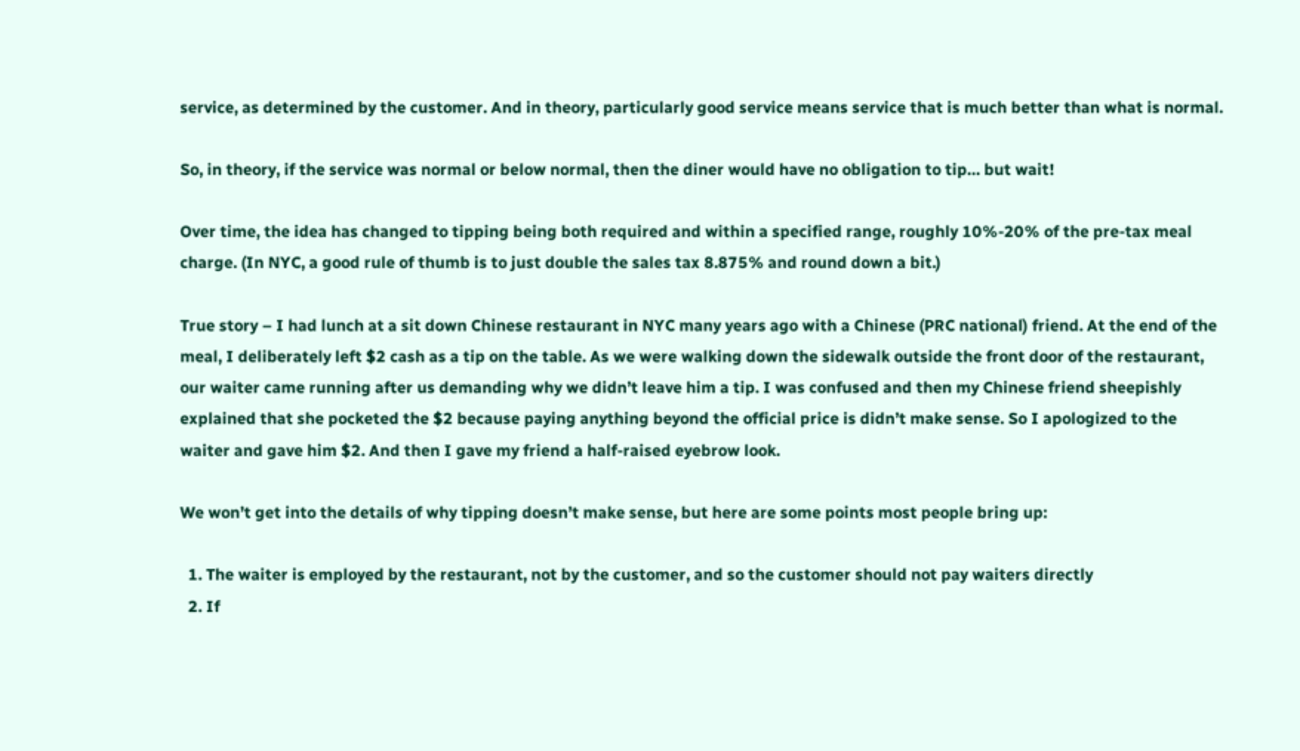service, as determined by the customer. And in theory, particularly good service means service that is much better than what is normal.

So, in theory, if the service was normal or below normal, then the diner would have no obligation to tip… but wait!

Over time, the idea has changed to tipping being both required and within a specified range, roughly 10%-20% of the pre-tax meal charge. (In NYC, a good rule of thumb is to just double the sales tax 8.875% and round down a bit.)

True story – I had lunch at a sit down Chinese restaurant in NYC many years ago with a Chinese (PRC national) friend. At the end of the meal, I deliberately left $2 cash as a tip on the table. As we were walking down the sidewalk outside the front door of the restaurant, our waiter came running after us demanding why we didn’t leave him a tip. I was confused and then my Chinese friend sheepishly explained that she pocketed the $2 because paying anything beyond the official price is didn’t make sense. So I apologized to the waiter and gave him $2. And then I gave my friend a half-raised eyebrow look.

We won’t get into the details of why tipping doesn’t make sense, but here are some points most people bring up:

  1. The waiter is employed by the restaurant, not by the customer, and so the customer should not pay waiters directly
  2. If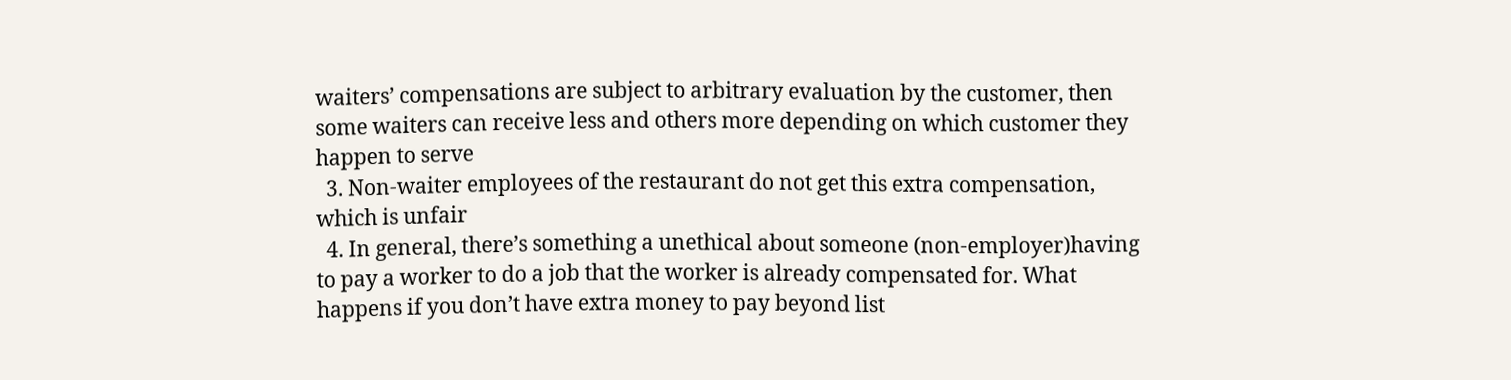waiters’ compensations are subject to arbitrary evaluation by the customer, then some waiters can receive less and others more depending on which customer they happen to serve
  3. Non-waiter employees of the restaurant do not get this extra compensation, which is unfair
  4. In general, there’s something a unethical about someone (non-employer)having to pay a worker to do a job that the worker is already compensated for. What happens if you don’t have extra money to pay beyond list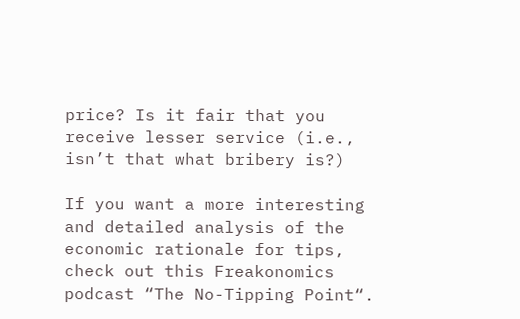price? Is it fair that you receive lesser service (i.e., isn’t that what bribery is?)

If you want a more interesting and detailed analysis of the economic rationale for tips, check out this Freakonomics podcast “The No-Tipping Point“.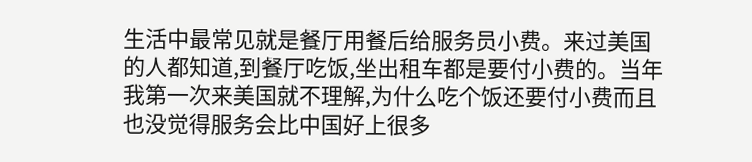生活中最常见就是餐厅用餐后给服务员小费。来过美国的人都知道,到餐厅吃饭,坐出租车都是要付小费的。当年我第一次来美国就不理解,为什么吃个饭还要付小费而且也没觉得服务会比中国好上很多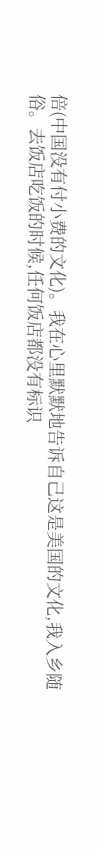倍(中国没有付小费的文化)。我在心里默默地告诉自己这是美国的文化,我入乡随俗。去饭店吃饭的时候,任何饭店都没有标识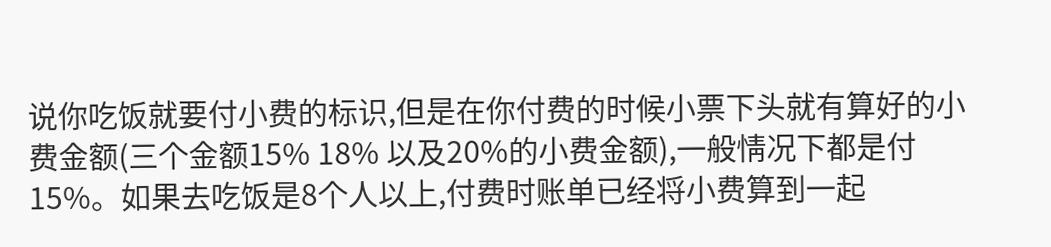说你吃饭就要付小费的标识,但是在你付费的时候小票下头就有算好的小费金额(三个金额15% 18% 以及20%的小费金额),一般情况下都是付15%。如果去吃饭是8个人以上,付费时账单已经将小费算到一起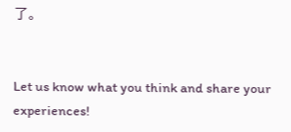了。


Let us know what you think and share your experiences!